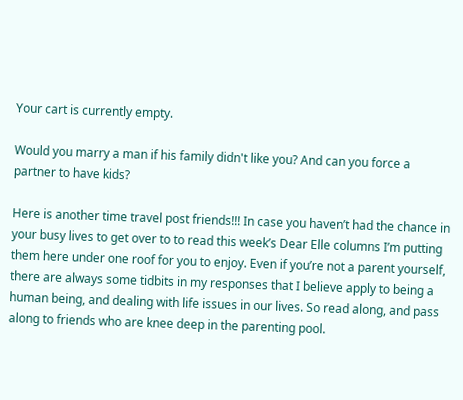Your cart is currently empty.

Would you marry a man if his family didn't like you? And can you force a partner to have kids?

Here is another time travel post friends!!! In case you haven’t had the chance in your busy lives to get over to to read this week’s Dear Elle columns I’m putting them here under one roof for you to enjoy. Even if you’re not a parent yourself, there are always some tidbits in my responses that I believe apply to being a human being, and dealing with life issues in our lives. So read along, and pass along to friends who are knee deep in the parenting pool.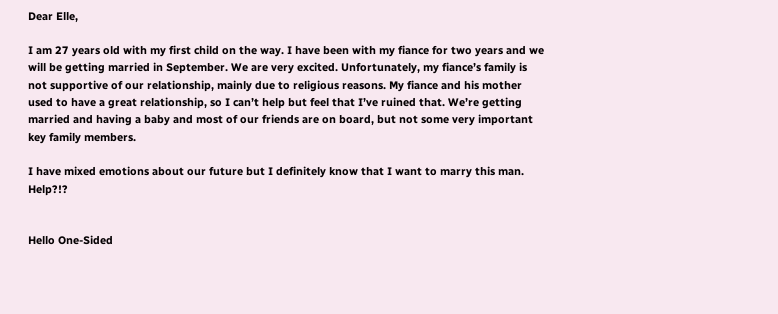Dear Elle,

I am 27 years old with my first child on the way. I have been with my fiance for two years and we will be getting married in September. We are very excited. Unfortunately, my fiance’s family is not supportive of our relationship, mainly due to religious reasons. My fiance and his mother used to have a great relationship, so I can’t help but feel that I’ve ruined that. We’re getting married and having a baby and most of our friends are on board, but not some very important key family members.

I have mixed emotions about our future but I definitely know that I want to marry this man. Help?!?


Hello One-Sided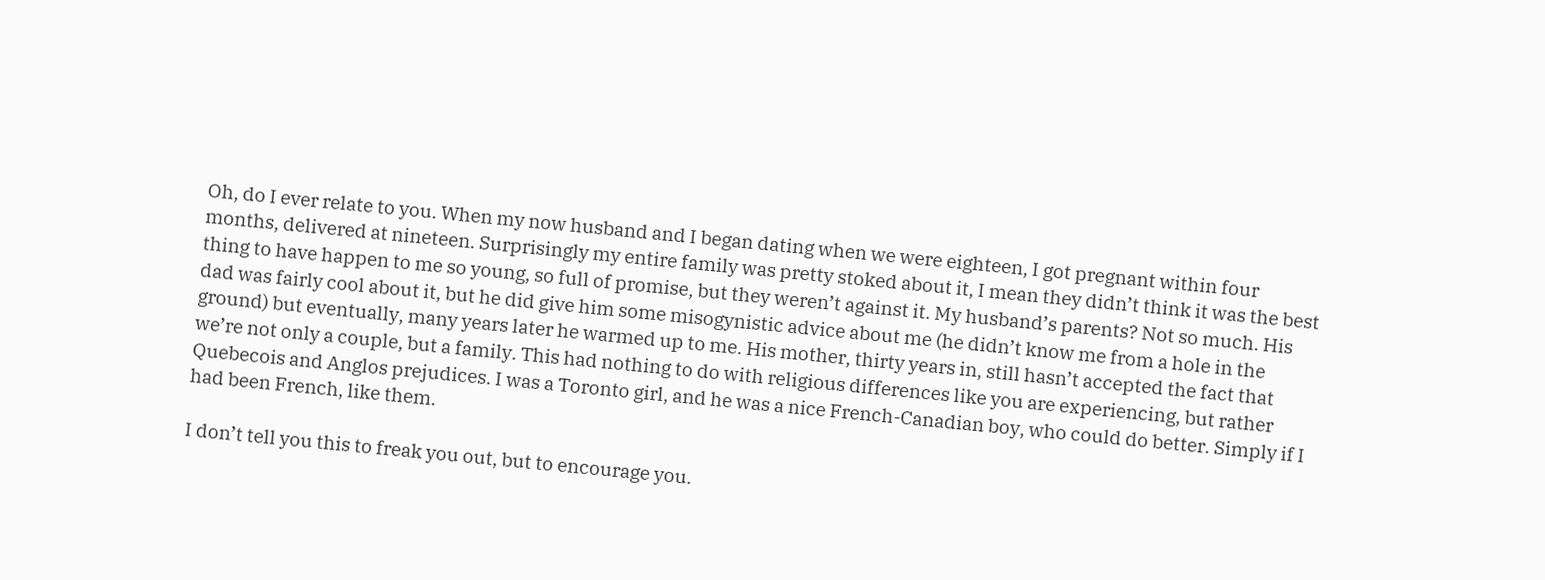Oh, do I ever relate to you. When my now husband and I began dating when we were eighteen, I got pregnant within four months, delivered at nineteen. Surprisingly my entire family was pretty stoked about it, I mean they didn’t think it was the best thing to have happen to me so young, so full of promise, but they weren’t against it. My husband’s parents? Not so much. His dad was fairly cool about it, but he did give him some misogynistic advice about me (he didn’t know me from a hole in the ground) but eventually, many years later he warmed up to me. His mother, thirty years in, still hasn’t accepted the fact that we’re not only a couple, but a family. This had nothing to do with religious differences like you are experiencing, but rather Quebecois and Anglos prejudices. I was a Toronto girl, and he was a nice French-Canadian boy, who could do better. Simply if I had been French, like them.

I don’t tell you this to freak you out, but to encourage you.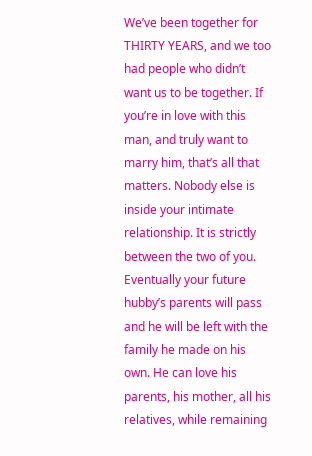We’ve been together for THIRTY YEARS, and we too had people who didn’t want us to be together. If you’re in love with this man, and truly want to marry him, that’s all that matters. Nobody else is inside your intimate relationship. It is strictly between the two of you. Eventually your future hubby’s parents will pass and he will be left with the family he made on his own. He can love his parents, his mother, all his relatives, while remaining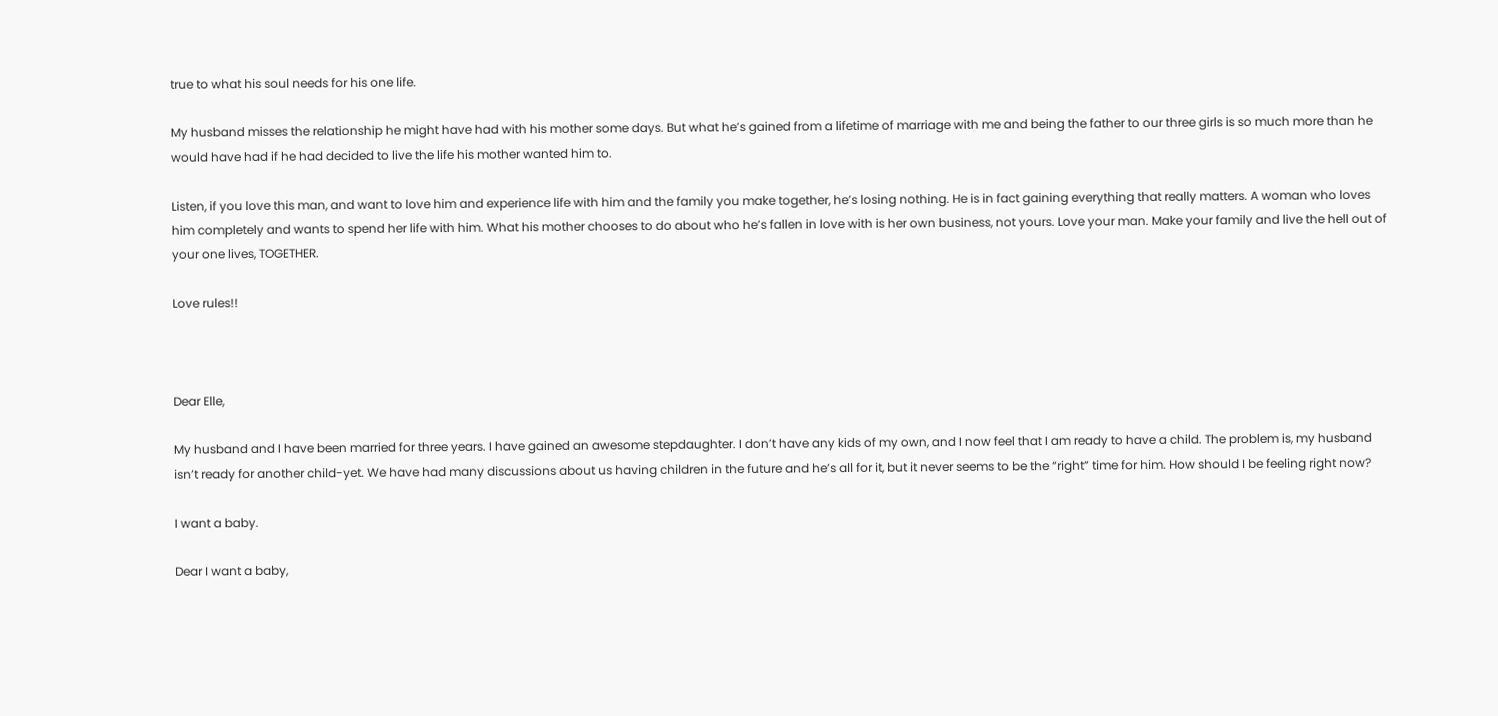true to what his soul needs for his one life.

My husband misses the relationship he might have had with his mother some days. But what he’s gained from a lifetime of marriage with me and being the father to our three girls is so much more than he would have had if he had decided to live the life his mother wanted him to.

Listen, if you love this man, and want to love him and experience life with him and the family you make together, he’s losing nothing. He is in fact gaining everything that really matters. A woman who loves him completely and wants to spend her life with him. What his mother chooses to do about who he’s fallen in love with is her own business, not yours. Love your man. Make your family and live the hell out of your one lives, TOGETHER.

Love rules!!



Dear Elle,

My husband and I have been married for three years. I have gained an awesome stepdaughter. I don’t have any kids of my own, and I now feel that I am ready to have a child. The problem is, my husband isn’t ready for another child-yet. We have had many discussions about us having children in the future and he’s all for it, but it never seems to be the “right” time for him. How should I be feeling right now?

I want a baby.

Dear I want a baby,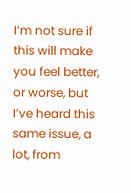I’m not sure if this will make you feel better, or worse, but I’ve heard this same issue, a lot, from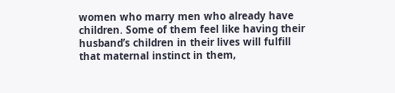women who marry men who already have children. Some of them feel like having their husband’s children in their lives will fulfill that maternal instinct in them,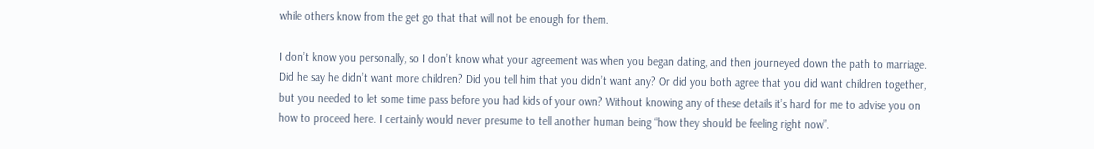while others know from the get go that that will not be enough for them.

I don’t know you personally, so I don’t know what your agreement was when you began dating, and then journeyed down the path to marriage. Did he say he didn’t want more children? Did you tell him that you didn’t want any? Or did you both agree that you did want children together, but you needed to let some time pass before you had kids of your own? Without knowing any of these details it’s hard for me to advise you on how to proceed here. I certainly would never presume to tell another human being “how they should be feeling right now”.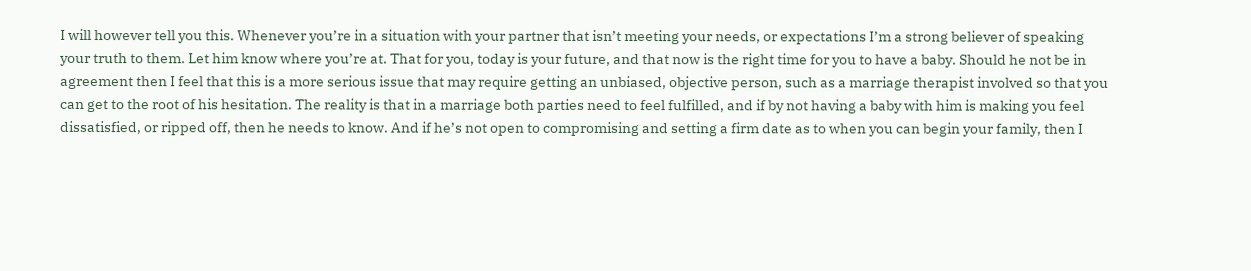I will however tell you this. Whenever you’re in a situation with your partner that isn’t meeting your needs, or expectations I’m a strong believer of speaking your truth to them. Let him know where you’re at. That for you, today is your future, and that now is the right time for you to have a baby. Should he not be in agreement then I feel that this is a more serious issue that may require getting an unbiased, objective person, such as a marriage therapist involved so that you can get to the root of his hesitation. The reality is that in a marriage both parties need to feel fulfilled, and if by not having a baby with him is making you feel dissatisfied, or ripped off, then he needs to know. And if he’s not open to compromising and setting a firm date as to when you can begin your family, then I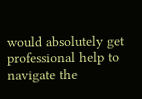would absolutely get professional help to navigate the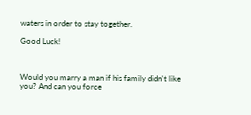waters in order to stay together.

Good Luck!



Would you marry a man if his family didn't like you? And can you force